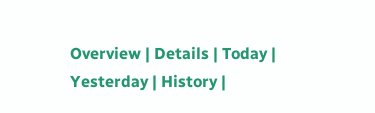Overview | Details | Today | Yesterday | History |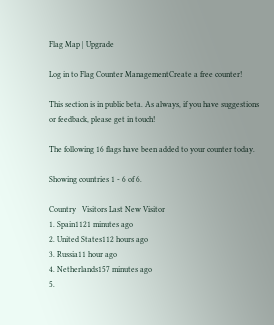Flag Map | Upgrade

Log in to Flag Counter ManagementCreate a free counter!

This section is in public beta. As always, if you have suggestions or feedback, please get in touch!

The following 16 flags have been added to your counter today.

Showing countries 1 - 6 of 6.

Country   Visitors Last New Visitor
1. Spain1121 minutes ago
2. United States112 hours ago
3. Russia11 hour ago
4. Netherlands157 minutes ago
5.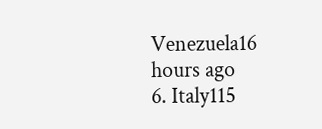Venezuela16 hours ago
6. Italy115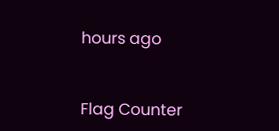hours ago


Flag Counter